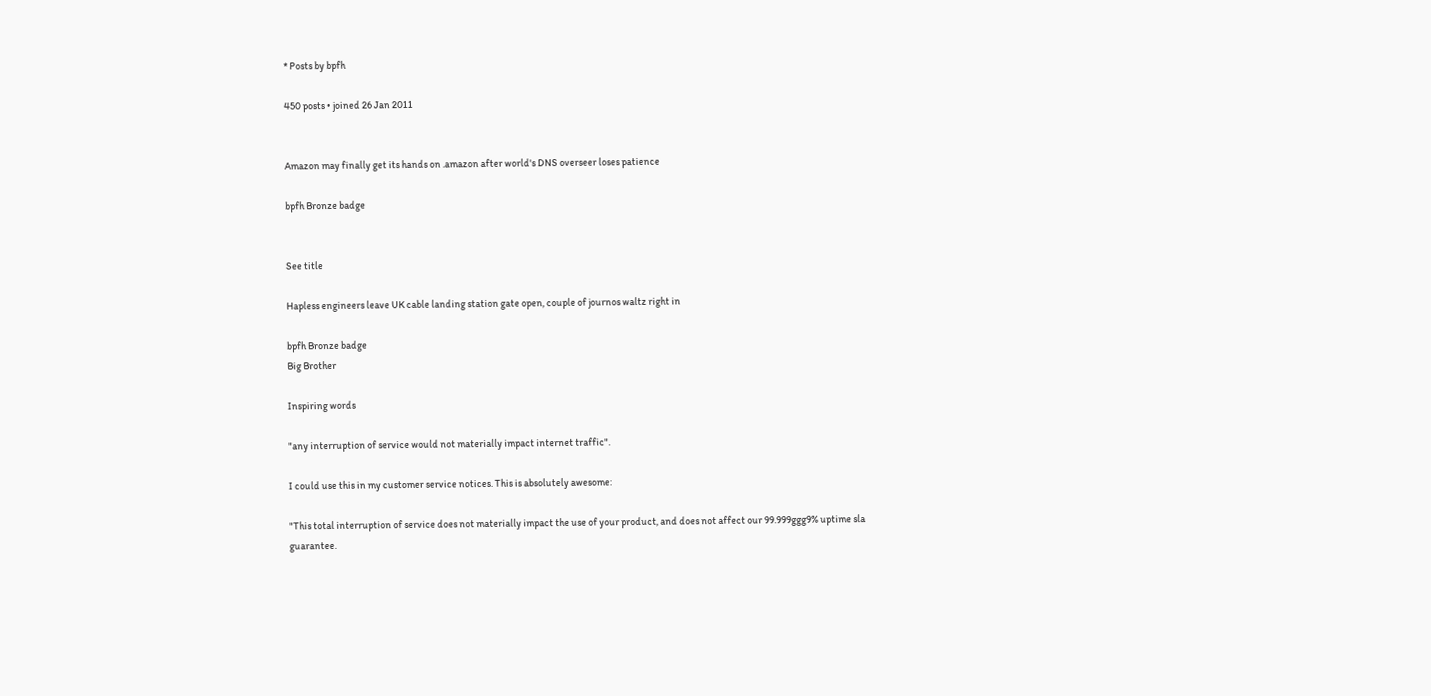* Posts by bpfh

450 posts • joined 26 Jan 2011


Amazon may finally get its hands on .amazon after world's DNS overseer loses patience

bpfh Bronze badge


See title

Hapless engineers leave UK cable landing station gate open, couple of journos waltz right in

bpfh Bronze badge
Big Brother

Inspiring words

"any interruption of service would not materially impact internet traffic".

I could use this in my customer service notices. This is absolutely awesome:

"This total interruption of service does not materially impact the use of your product, and does not affect our 99.999ggg9% uptime sla guarantee.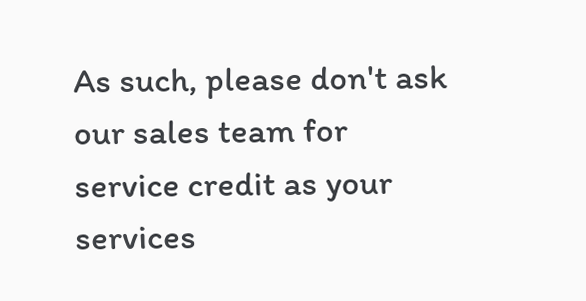As such, please don't ask our sales team for service credit as your services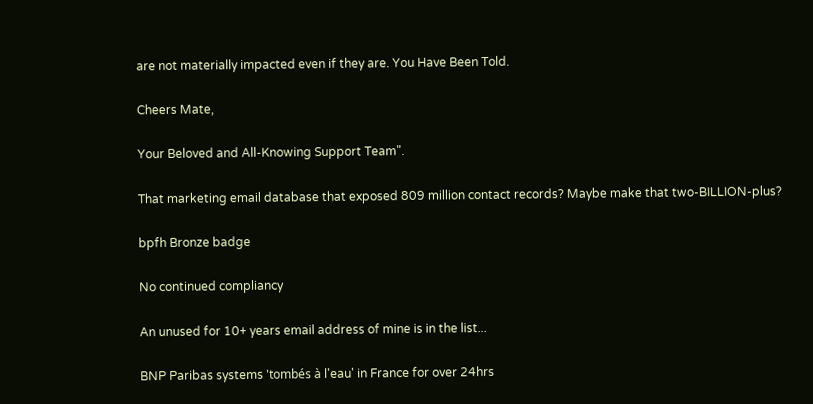are not materially impacted even if they are. You Have Been Told.

Cheers Mate,

Your Beloved and All-Knowing Support Team".

That marketing email database that exposed 809 million contact records? Maybe make that two-BILLION-plus?

bpfh Bronze badge

No continued compliancy

An unused for 10+ years email address of mine is in the list...

BNP Paribas systems 'tombés à l'eau' in France for over 24hrs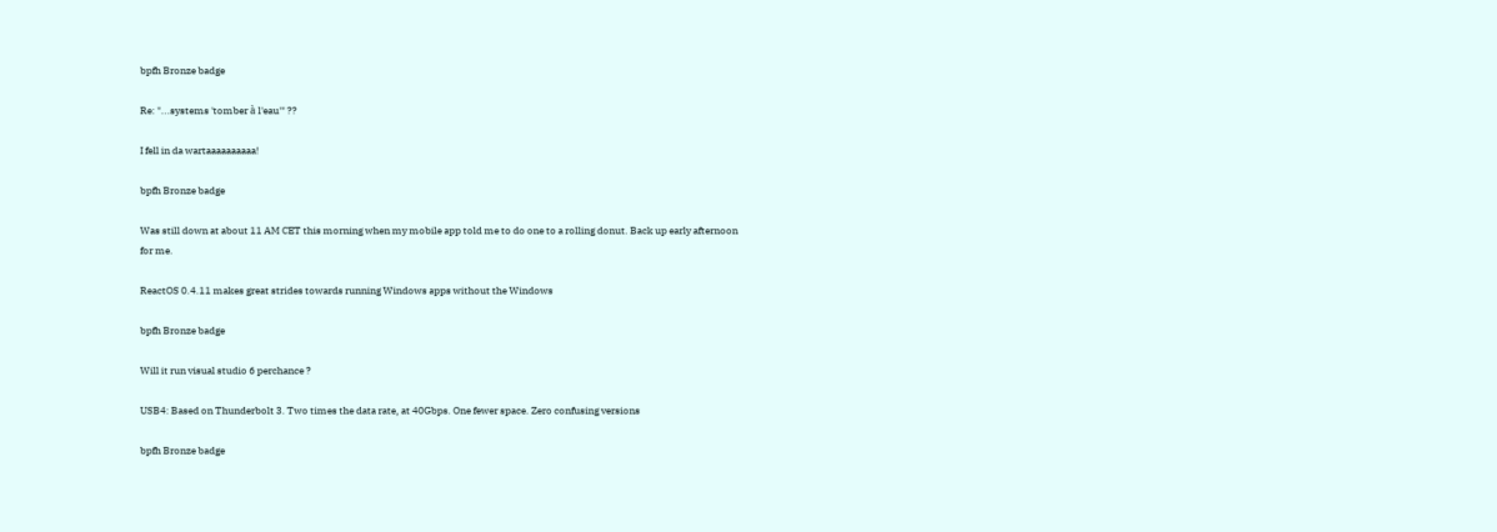bpfh Bronze badge

Re: "...systems 'tomber à l'eau'" ??

I fell in da wartaaaaaaaaaa!

bpfh Bronze badge

Was still down at about 11 AM CET this morning when my mobile app told me to do one to a rolling donut. Back up early afternoon for me.

ReactOS 0.4.11 makes great strides towards running Windows apps without the Windows

bpfh Bronze badge

Will it run visual studio 6 perchance ?

USB4: Based on Thunderbolt 3. Two times the data rate, at 40Gbps. One fewer space. Zero confusing versions

bpfh Bronze badge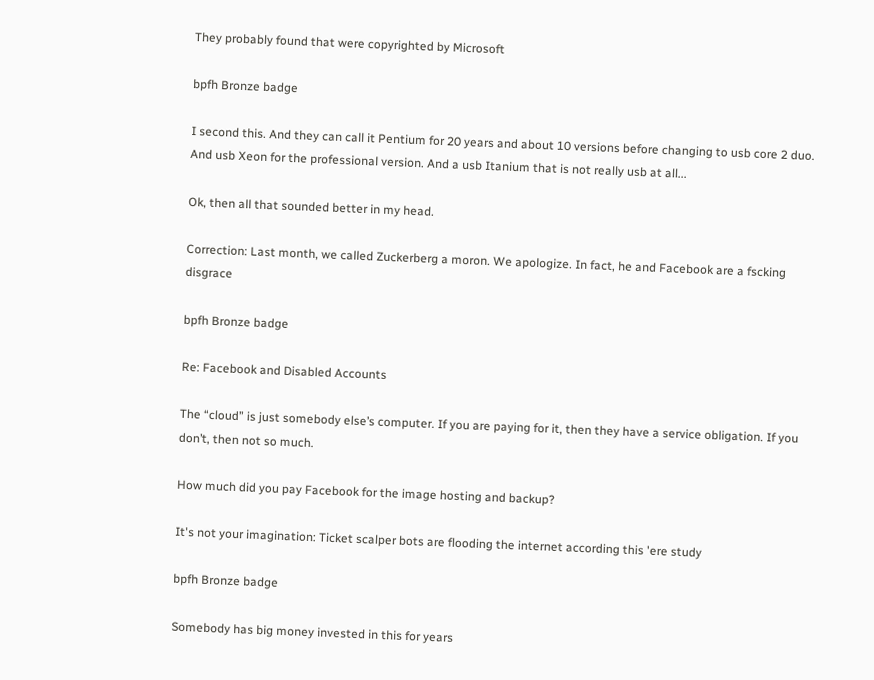They probably found that were copyrighted by Microsoft

bpfh Bronze badge

I second this. And they can call it Pentium for 20 years and about 10 versions before changing to usb core 2 duo. And usb Xeon for the professional version. And a usb Itanium that is not really usb at all...

Ok, then all that sounded better in my head.

Correction: Last month, we called Zuckerberg a moron. We apologize. In fact, he and Facebook are a fscking disgrace

bpfh Bronze badge

Re: Facebook and Disabled Accounts

The “cloud” is just somebody else’s computer. If you are paying for it, then they have a service obligation. If you don’t, then not so much.

How much did you pay Facebook for the image hosting and backup?

It's not your imagination: Ticket scalper bots are flooding the internet according this 'ere study

bpfh Bronze badge

Somebody has big money invested in this for years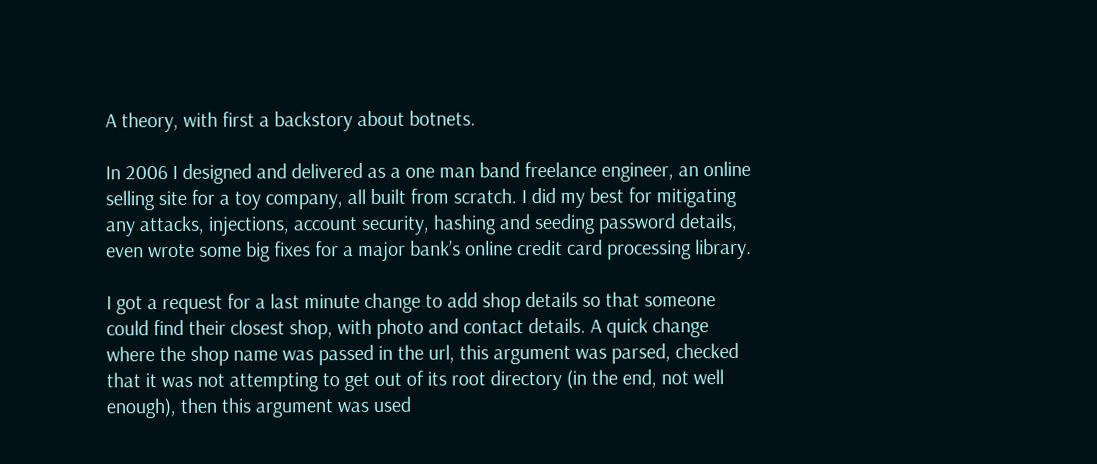A theory, with first a backstory about botnets.

In 2006 I designed and delivered as a one man band freelance engineer, an online selling site for a toy company, all built from scratch. I did my best for mitigating any attacks, injections, account security, hashing and seeding password details, even wrote some big fixes for a major bank’s online credit card processing library.

I got a request for a last minute change to add shop details so that someone could find their closest shop, with photo and contact details. A quick change where the shop name was passed in the url, this argument was parsed, checked that it was not attempting to get out of its root directory (in the end, not well enough), then this argument was used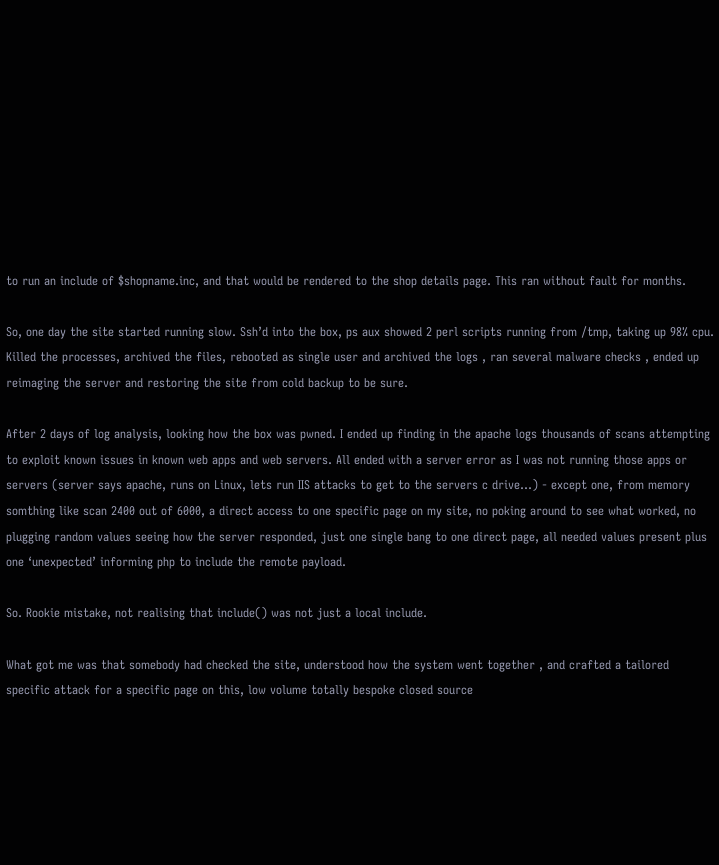to run an include of $shopname.inc, and that would be rendered to the shop details page. This ran without fault for months.

So, one day the site started running slow. Ssh’d into the box, ps aux showed 2 perl scripts running from /tmp, taking up 98% cpu. Killed the processes, archived the files, rebooted as single user and archived the logs , ran several malware checks , ended up reimaging the server and restoring the site from cold backup to be sure.

After 2 days of log analysis, looking how the box was pwned. I ended up finding in the apache logs thousands of scans attempting to exploit known issues in known web apps and web servers. All ended with a server error as I was not running those apps or servers (server says apache, runs on Linux, lets run IIS attacks to get to the servers c drive...) - except one, from memory somthing like scan 2400 out of 6000, a direct access to one specific page on my site, no poking around to see what worked, no plugging random values seeing how the server responded, just one single bang to one direct page, all needed values present plus one ‘unexpected’ informing php to include the remote payload.

So. Rookie mistake, not realising that include() was not just a local include.

What got me was that somebody had checked the site, understood how the system went together , and crafted a tailored specific attack for a specific page on this, low volume totally bespoke closed source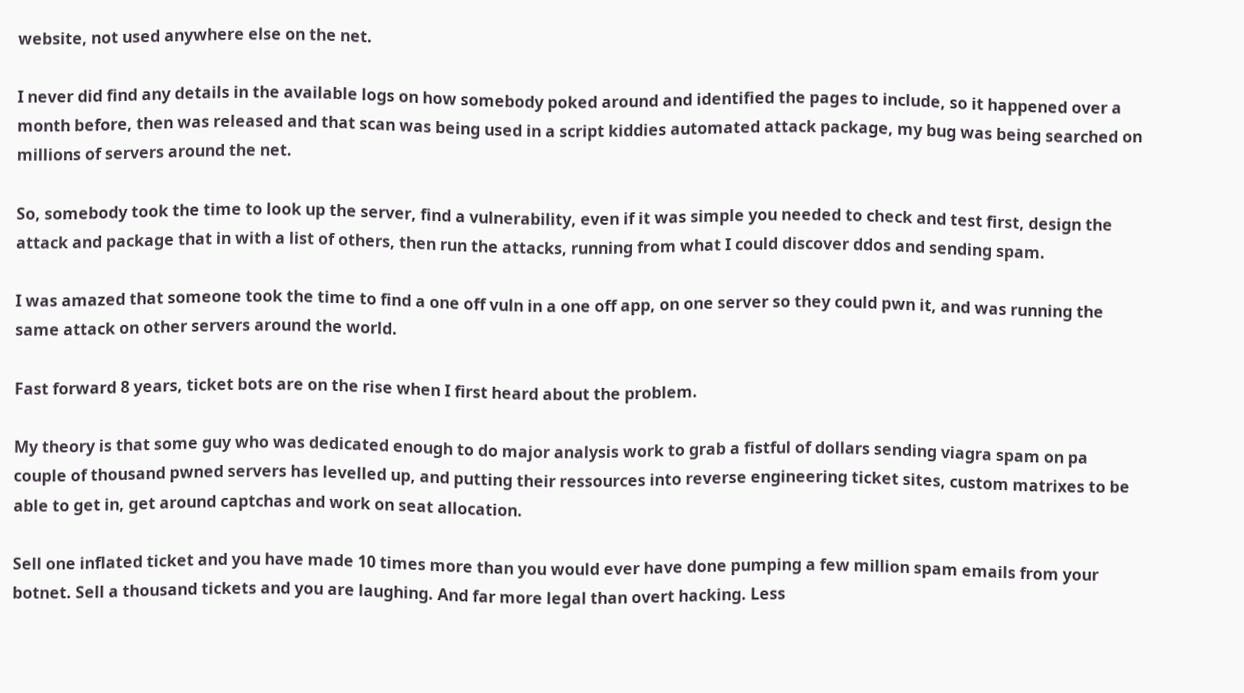website, not used anywhere else on the net.

I never did find any details in the available logs on how somebody poked around and identified the pages to include, so it happened over a month before, then was released and that scan was being used in a script kiddies automated attack package, my bug was being searched on millions of servers around the net.

So, somebody took the time to look up the server, find a vulnerability, even if it was simple you needed to check and test first, design the attack and package that in with a list of others, then run the attacks, running from what I could discover ddos and sending spam.

I was amazed that someone took the time to find a one off vuln in a one off app, on one server so they could pwn it, and was running the same attack on other servers around the world.

Fast forward 8 years, ticket bots are on the rise when I first heard about the problem.

My theory is that some guy who was dedicated enough to do major analysis work to grab a fistful of dollars sending viagra spam on pa couple of thousand pwned servers has levelled up, and putting their ressources into reverse engineering ticket sites, custom matrixes to be able to get in, get around captchas and work on seat allocation.

Sell one inflated ticket and you have made 10 times more than you would ever have done pumping a few million spam emails from your botnet. Sell a thousand tickets and you are laughing. And far more legal than overt hacking. Less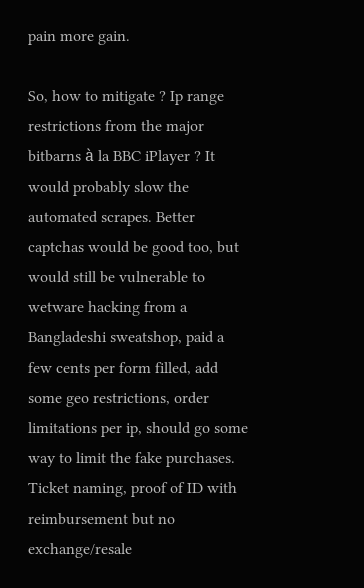pain more gain.

So, how to mitigate ? Ip range restrictions from the major bitbarns à la BBC iPlayer ? It would probably slow the automated scrapes. Better captchas would be good too, but would still be vulnerable to wetware hacking from a Bangladeshi sweatshop, paid a few cents per form filled, add some geo restrictions, order limitations per ip, should go some way to limit the fake purchases. Ticket naming, proof of ID with reimbursement but no exchange/resale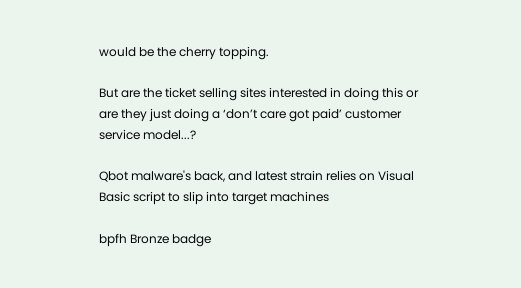would be the cherry topping.

But are the ticket selling sites interested in doing this or are they just doing a ‘don’t care got paid’ customer service model...?

Qbot malware's back, and latest strain relies on Visual Basic script to slip into target machines

bpfh Bronze badge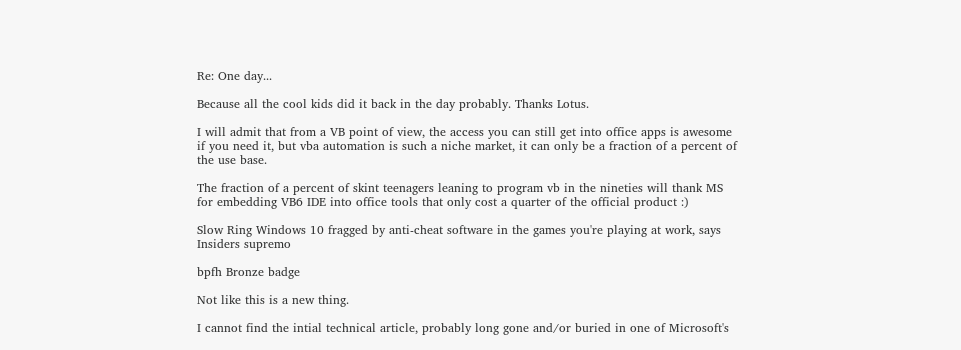Re: One day...

Because all the cool kids did it back in the day probably. Thanks Lotus.

I will admit that from a VB point of view, the access you can still get into office apps is awesome if you need it, but vba automation is such a niche market, it can only be a fraction of a percent of the use base.

The fraction of a percent of skint teenagers leaning to program vb in the nineties will thank MS for embedding VB6 IDE into office tools that only cost a quarter of the official product :)

Slow Ring Windows 10 fragged by anti-cheat software in the games you're playing at work, says Insiders supremo

bpfh Bronze badge

Not like this is a new thing.

I cannot find the intial technical article, probably long gone and/or buried in one of Microsoft's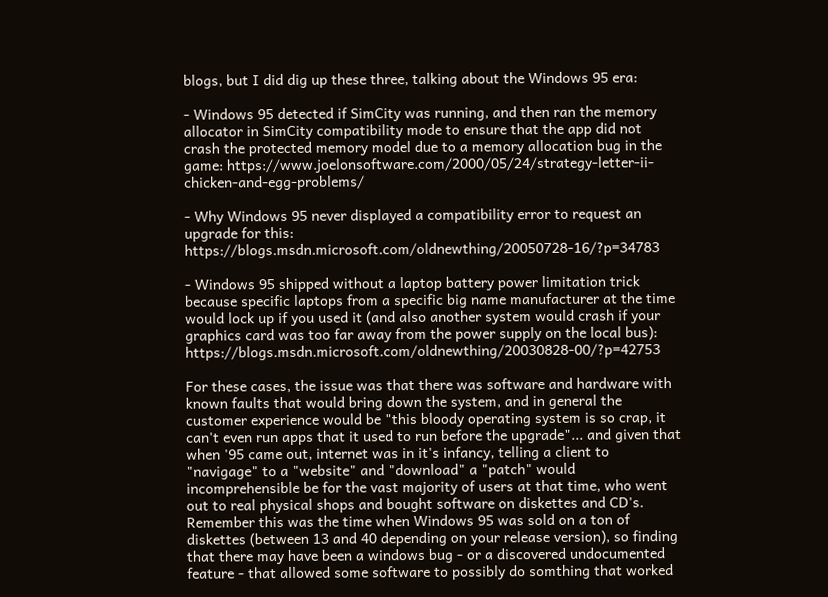blogs, but I did dig up these three, talking about the Windows 95 era:

- Windows 95 detected if SimCity was running, and then ran the memory allocator in SimCity compatibility mode to ensure that the app did not crash the protected memory model due to a memory allocation bug in the game: https://www.joelonsoftware.com/2000/05/24/strategy-letter-ii-chicken-and-egg-problems/

- Why Windows 95 never displayed a compatibility error to request an upgrade for this: https://blogs.msdn.microsoft.com/oldnewthing/20050728-16/?p=34783

- Windows 95 shipped without a laptop battery power limitation trick because specific laptops from a specific big name manufacturer at the time would lock up if you used it (and also another system would crash if your graphics card was too far away from the power supply on the local bus): https://blogs.msdn.microsoft.com/oldnewthing/20030828-00/?p=42753

For these cases, the issue was that there was software and hardware with known faults that would bring down the system, and in general the customer experience would be "this bloody operating system is so crap, it can't even run apps that it used to run before the upgrade"... and given that when '95 came out, internet was in it's infancy, telling a client to "navigage" to a "website" and "download" a "patch" would incomprehensible be for the vast majority of users at that time, who went out to real physical shops and bought software on diskettes and CD's. Remember this was the time when Windows 95 was sold on a ton of diskettes (between 13 and 40 depending on your release version), so finding that there may have been a windows bug - or a discovered undocumented feature - that allowed some software to possibly do somthing that worked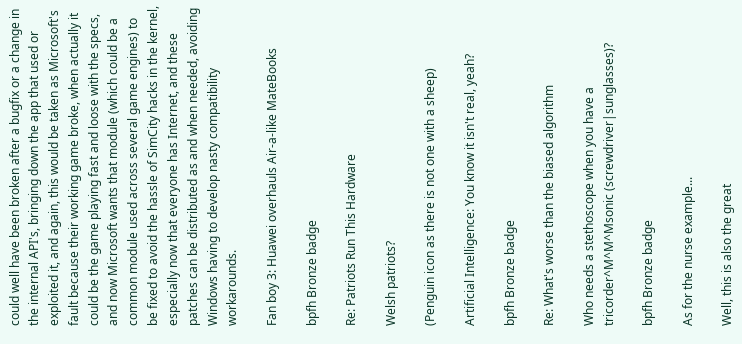could well have been broken after a bugfix or a change in the internal API's, bringing down the app that used or exploited it, and again, this would be taken as Microsoft's fault because their working game broke, when actually it could be the game playing fast and loose with the specs, and now Microsoft wants that module (which could be a common module used across several game engines) to be fixed to avoid the hassle of SimCity hacks in the kernel, especially now that everyone has Internet, and these patches can be distributed as and when needed, avoiding Windows having to develop nasty compatibility workarounds.

Fan boy 3: Huawei overhauls Air-a-like MateBooks

bpfh Bronze badge

Re: Patriots Run This Hardware

Welsh patriots?

(Penguin icon as there is not one with a sheep)

Artificial Intelligence: You know it isn't real, yeah?

bpfh Bronze badge

Re: What's worse than the biased algorithm

Who needs a stethoscope when you have a tricorder^M^M^Msonic (screwdriver|sunglasses)?

bpfh Bronze badge

As for the nurse example...

Well, this is also the great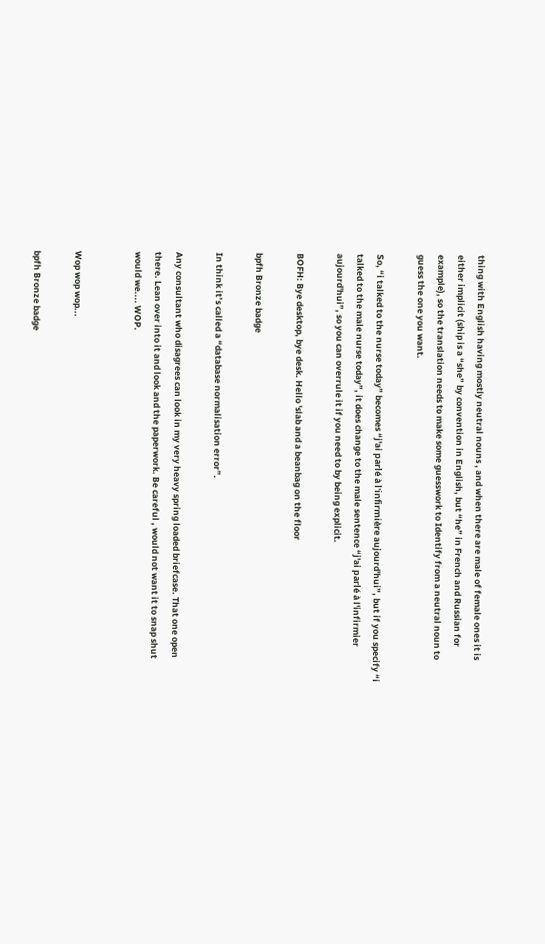thing with English having mostly neutral nouns , and when there are male of female ones it is either implicit (ship is a “she” by convention in English, but “he” in French and Russian for example), so the translation needs to make some guesswork to Identify from a neutral noun to guess the one you want.

So, “i talked to the nurse today” becomes “j'ai parlé à l'infirmière aujourd'hui”, but if you specify “i talked to the male nurse today”, it does change to the male sentence “j'ai parlé à l'infirmier aujourd'hui”, so you can overrule it if you need to by being explicit.

BOFH: Bye desktop, bye desk. Hello 'slab and a beanbag on the floor

bpfh Bronze badge

In think it’s called a “database normalisation error”.

Any consultant who disagrees can look in my very heavy spring loaded briefcase. That one open there. Lean over into it and look and the paperwork. Be careful , would not want it to snap shut would we.... WOP.


Wop wop wop...

bpfh Bronze badge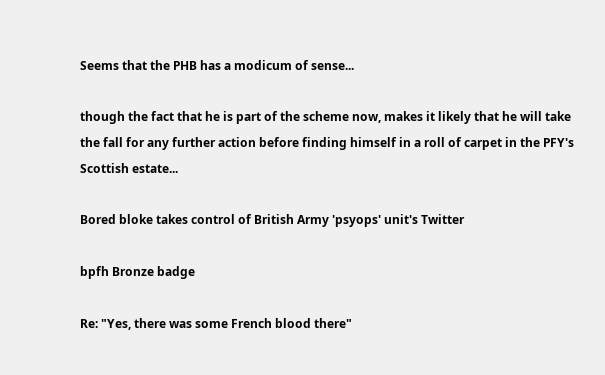Seems that the PHB has a modicum of sense...

though the fact that he is part of the scheme now, makes it likely that he will take the fall for any further action before finding himself in a roll of carpet in the PFY's Scottish estate...

Bored bloke takes control of British Army 'psyops' unit's Twitter

bpfh Bronze badge

Re: "Yes, there was some French blood there"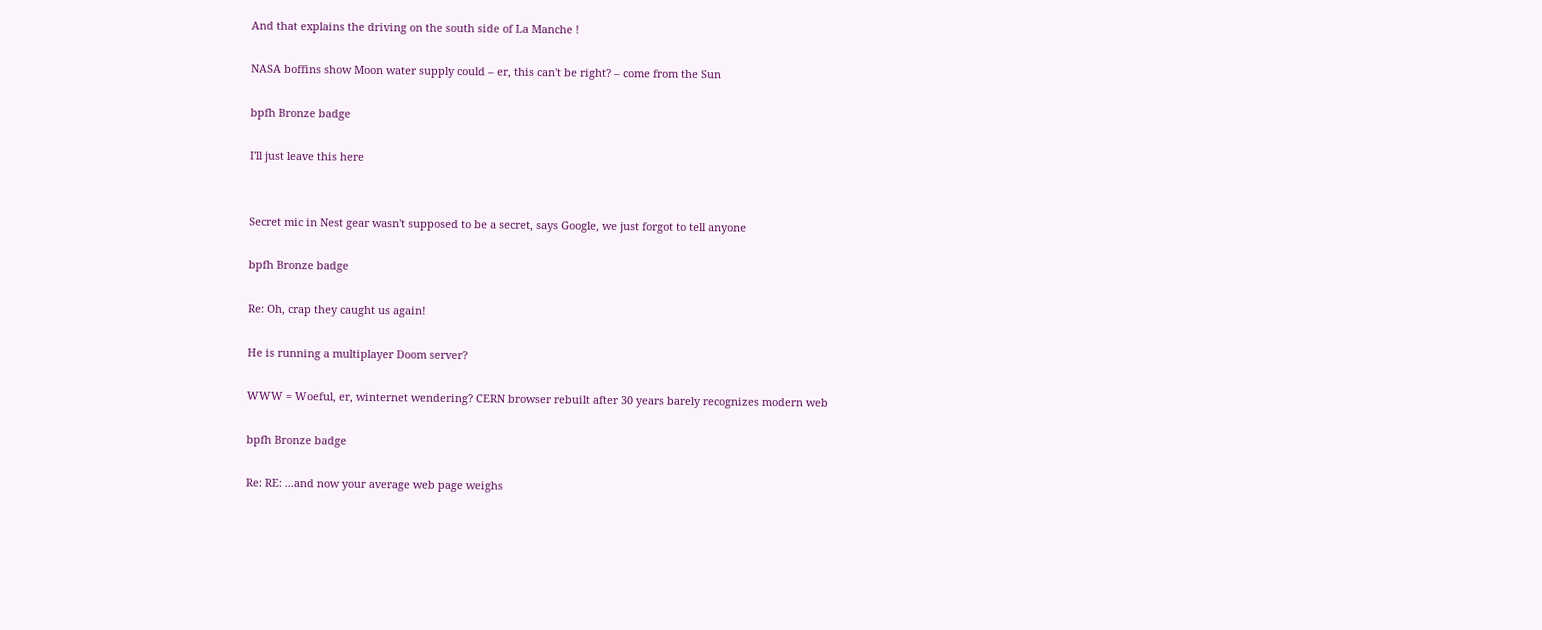And that explains the driving on the south side of La Manche !

NASA boffins show Moon water supply could – er, this can't be right? – come from the Sun

bpfh Bronze badge

I'll just leave this here


Secret mic in Nest gear wasn't supposed to be a secret, says Google, we just forgot to tell anyone

bpfh Bronze badge

Re: Oh, crap they caught us again!

He is running a multiplayer Doom server?

WWW = Woeful, er, winternet wendering? CERN browser rebuilt after 30 years barely recognizes modern web

bpfh Bronze badge

Re: RE: ...and now your average web page weighs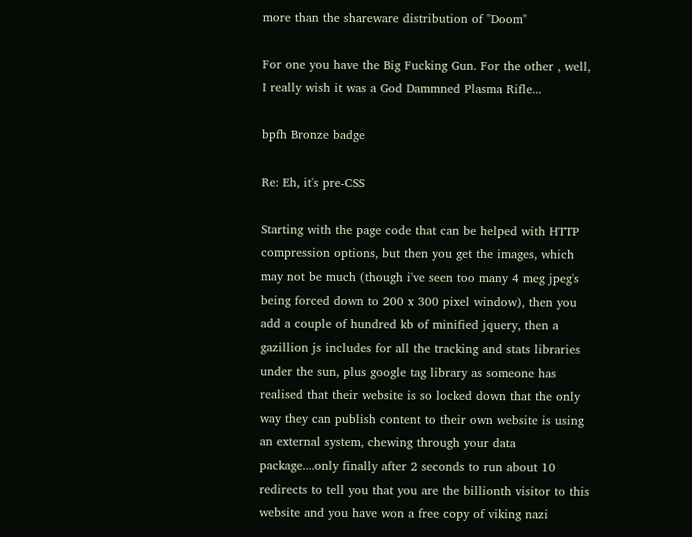more than the shareware distribution of "Doom"

For one you have the Big Fucking Gun. For the other , well, I really wish it was a God Dammned Plasma Rifle...

bpfh Bronze badge

Re: Eh, it's pre-CSS

Starting with the page code that can be helped with HTTP compression options, but then you get the images, which may not be much (though i've seen too many 4 meg jpeg's being forced down to 200 x 300 pixel window), then you add a couple of hundred kb of minified jquery, then a gazillion js includes for all the tracking and stats libraries under the sun, plus google tag library as someone has realised that their website is so locked down that the only way they can publish content to their own website is using an external system, chewing through your data package....only finally after 2 seconds to run about 10 redirects to tell you that you are the billionth visitor to this website and you have won a free copy of viking nazi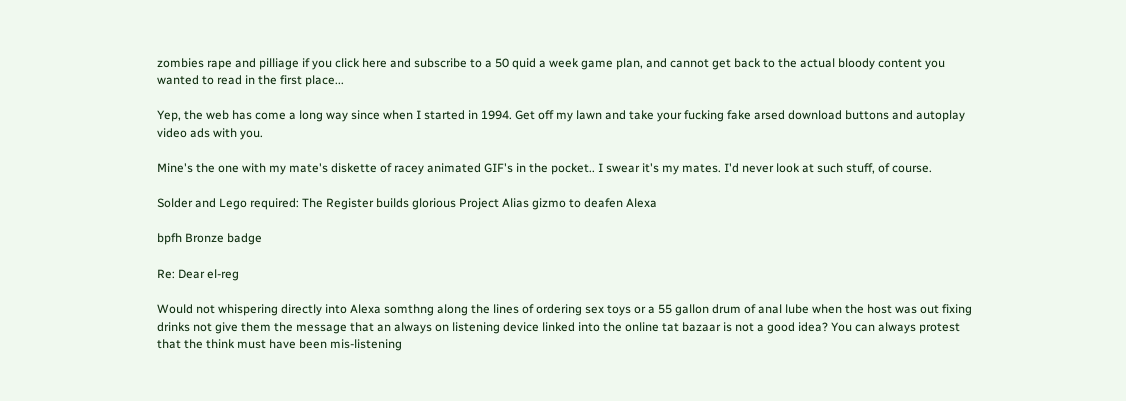zombies rape and pilliage if you click here and subscribe to a 50 quid a week game plan, and cannot get back to the actual bloody content you wanted to read in the first place...

Yep, the web has come a long way since when I started in 1994. Get off my lawn and take your fucking fake arsed download buttons and autoplay video ads with you.

Mine's the one with my mate's diskette of racey animated GIF's in the pocket.. I swear it's my mates. I'd never look at such stuff, of course.

Solder and Lego required: The Register builds glorious Project Alias gizmo to deafen Alexa

bpfh Bronze badge

Re: Dear el-reg

Would not whispering directly into Alexa somthng along the lines of ordering sex toys or a 55 gallon drum of anal lube when the host was out fixing drinks not give them the message that an always on listening device linked into the online tat bazaar is not a good idea? You can always protest that the think must have been mis-listening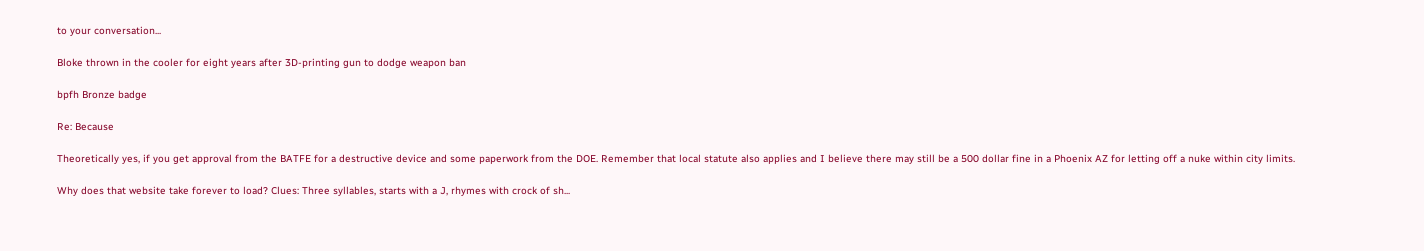to your conversation...

Bloke thrown in the cooler for eight years after 3D-printing gun to dodge weapon ban

bpfh Bronze badge

Re: Because

Theoretically yes, if you get approval from the BATFE for a destructive device and some paperwork from the DOE. Remember that local statute also applies and I believe there may still be a 500 dollar fine in a Phoenix AZ for letting off a nuke within city limits.

Why does that website take forever to load? Clues: Three syllables, starts with a J, rhymes with crock of sh...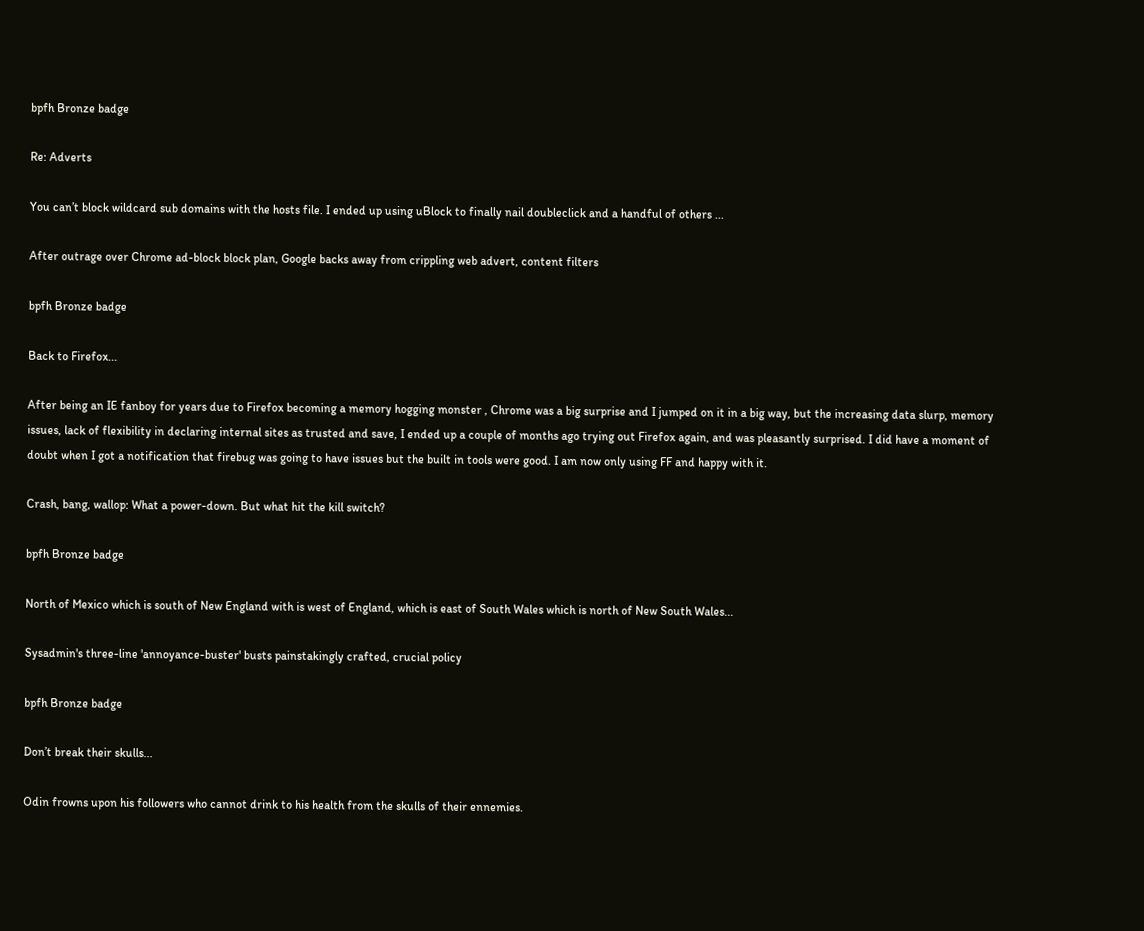bpfh Bronze badge

Re: Adverts

You can’t block wildcard sub domains with the hosts file. I ended up using uBlock to finally nail doubleclick and a handful of others ...

After outrage over Chrome ad-block block plan, Google backs away from crippling web advert, content filters

bpfh Bronze badge

Back to Firefox...

After being an IE fanboy for years due to Firefox becoming a memory hogging monster , Chrome was a big surprise and I jumped on it in a big way, but the increasing data slurp, memory issues, lack of flexibility in declaring internal sites as trusted and save, I ended up a couple of months ago trying out Firefox again, and was pleasantly surprised. I did have a moment of doubt when I got a notification that firebug was going to have issues but the built in tools were good. I am now only using FF and happy with it.

Crash, bang, wallop: What a power-down. But what hit the kill switch?

bpfh Bronze badge

North of Mexico which is south of New England with is west of England, which is east of South Wales which is north of New South Wales...

Sysadmin's three-line 'annoyance-buster' busts painstakingly crafted, crucial policy

bpfh Bronze badge

Don’t break their skulls...

Odin frowns upon his followers who cannot drink to his health from the skulls of their ennemies.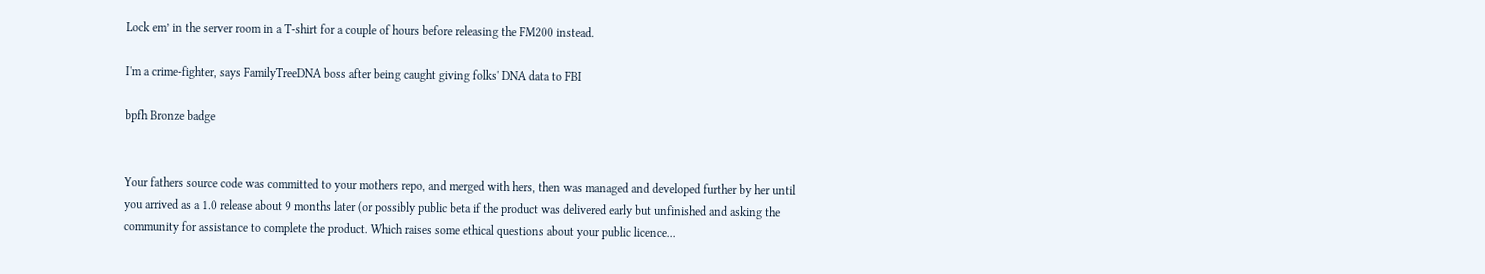Lock em’ in the server room in a T-shirt for a couple of hours before releasing the FM200 instead.

I'm a crime-fighter, says FamilyTreeDNA boss after being caught giving folks' DNA data to FBI

bpfh Bronze badge


Your fathers source code was committed to your mothers repo, and merged with hers, then was managed and developed further by her until you arrived as a 1.0 release about 9 months later (or possibly public beta if the product was delivered early but unfinished and asking the community for assistance to complete the product. Which raises some ethical questions about your public licence...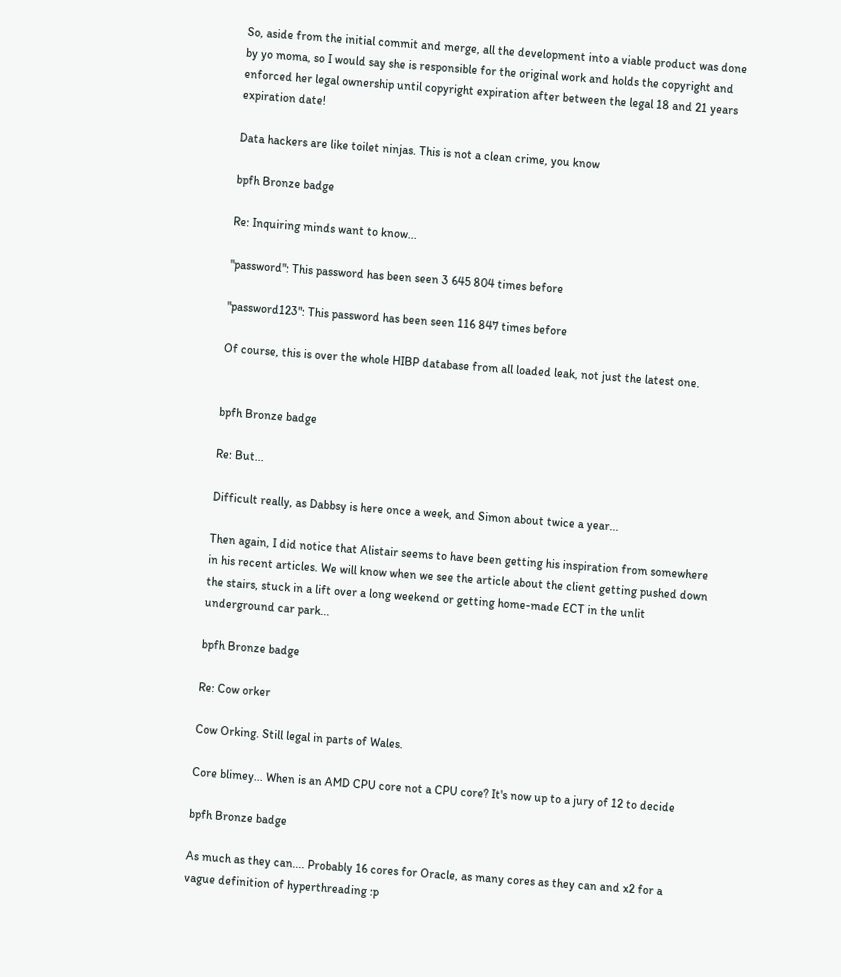So, aside from the initial commit and merge, all the development into a viable product was done by yo moma, so I would say she is responsible for the original work and holds the copyright and enforced her legal ownership until copyright expiration after between the legal 18 and 21 years expiration date!

Data hackers are like toilet ninjas. This is not a clean crime, you know

bpfh Bronze badge

Re: Inquiring minds want to know...

"password": This password has been seen 3 645 804 times before

"password123": This password has been seen 116 847 times before

Of course, this is over the whole HIBP database from all loaded leak, not just the latest one.


bpfh Bronze badge

Re: But...

Difficult really, as Dabbsy is here once a week, and Simon about twice a year...

Then again, I did notice that Alistair seems to have been getting his inspiration from somewhere in his recent articles. We will know when we see the article about the client getting pushed down the stairs, stuck in a lift over a long weekend or getting home-made ECT in the unlit underground car park...

bpfh Bronze badge

Re: Cow orker

Cow Orking. Still legal in parts of Wales.

Core blimey... When is an AMD CPU core not a CPU core? It's now up to a jury of 12 to decide

bpfh Bronze badge

As much as they can.... Probably 16 cores for Oracle, as many cores as they can and x2 for a vague definition of hyperthreading :p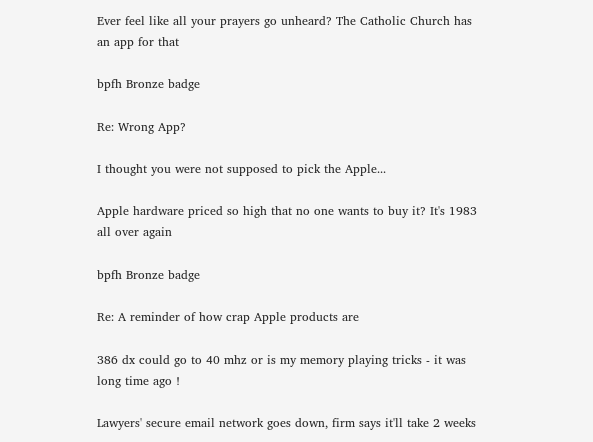Ever feel like all your prayers go unheard? The Catholic Church has an app for that

bpfh Bronze badge

Re: Wrong App?

I thought you were not supposed to pick the Apple...

Apple hardware priced so high that no one wants to buy it? It's 1983 all over again

bpfh Bronze badge

Re: A reminder of how crap Apple products are

386 dx could go to 40 mhz or is my memory playing tricks - it was long time ago !

Lawyers' secure email network goes down, firm says it'll take 2 weeks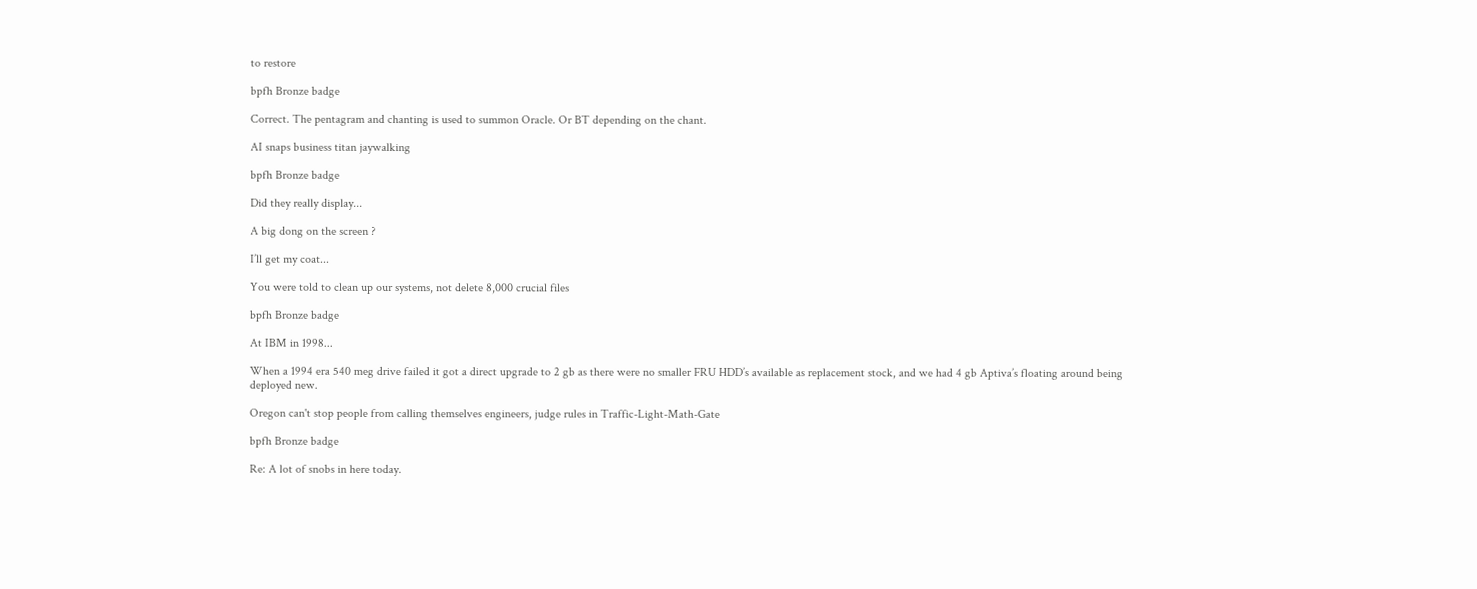to restore

bpfh Bronze badge

Correct. The pentagram and chanting is used to summon Oracle. Or BT depending on the chant.

AI snaps business titan jaywalking

bpfh Bronze badge

Did they really display...

A big dong on the screen ?

I’ll get my coat...

You were told to clean up our systems, not delete 8,000 crucial files

bpfh Bronze badge

At IBM in 1998...

When a 1994 era 540 meg drive failed it got a direct upgrade to 2 gb as there were no smaller FRU HDD’s available as replacement stock, and we had 4 gb Aptiva’s floating around being deployed new.

Oregon can't stop people from calling themselves engineers, judge rules in Traffic-Light-Math-Gate

bpfh Bronze badge

Re: A lot of snobs in here today.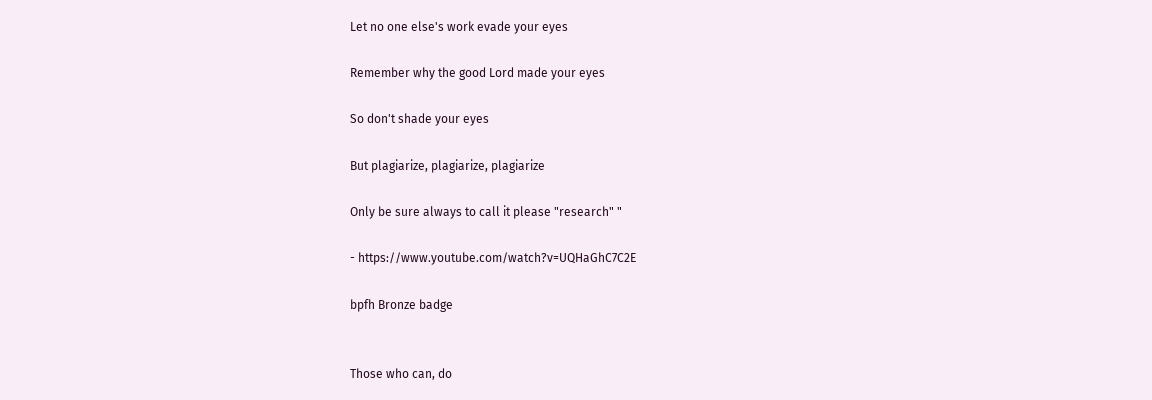Let no one else's work evade your eyes

Remember why the good Lord made your eyes

So don't shade your eyes

But plagiarize, plagiarize, plagiarize

Only be sure always to call it please "research" "

- https://www.youtube.com/watch?v=UQHaGhC7C2E

bpfh Bronze badge


Those who can, do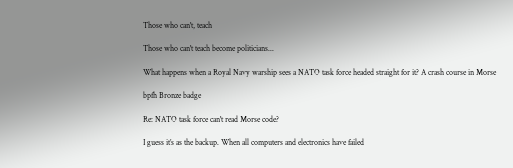Those who can't, teach

Those who can't teach become politicians...

What happens when a Royal Navy warship sees a NATO task force headed straight for it? A crash course in Morse

bpfh Bronze badge

Re: NATO task force can't read Morse code?

I guess it’s as the backup. When all computers and electronics have failed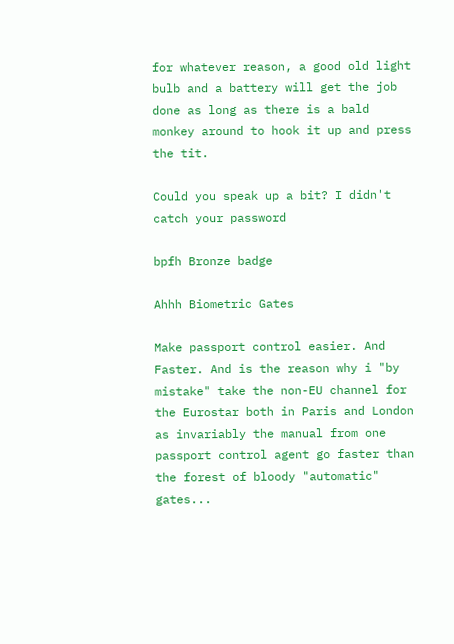for whatever reason, a good old light bulb and a battery will get the job done as long as there is a bald monkey around to hook it up and press the tit.

Could you speak up a bit? I didn't catch your password

bpfh Bronze badge

Ahhh Biometric Gates

Make passport control easier. And Faster. And is the reason why i "by mistake" take the non-EU channel for the Eurostar both in Paris and London as invariably the manual from one passport control agent go faster than the forest of bloody "automatic" gates...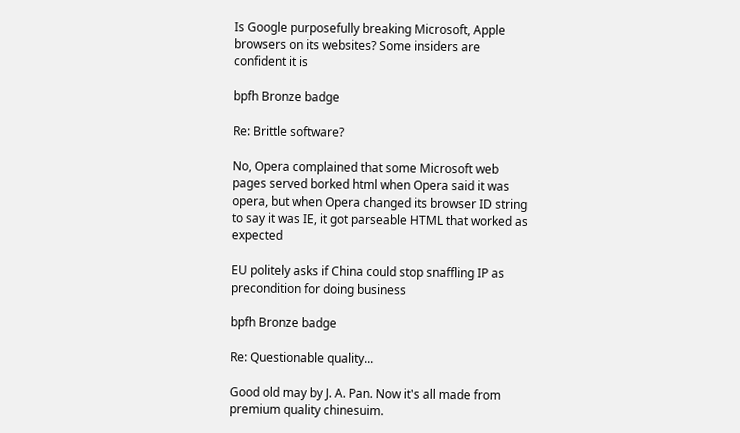Is Google purposefully breaking Microsoft, Apple browsers on its websites? Some insiders are confident it is

bpfh Bronze badge

Re: Brittle software?

No, Opera complained that some Microsoft web pages served borked html when Opera said it was opera, but when Opera changed its browser ID string to say it was IE, it got parseable HTML that worked as expected

EU politely asks if China could stop snaffling IP as precondition for doing business

bpfh Bronze badge

Re: Questionable quality...

Good old may by J. A. Pan. Now it's all made from premium quality chinesuim.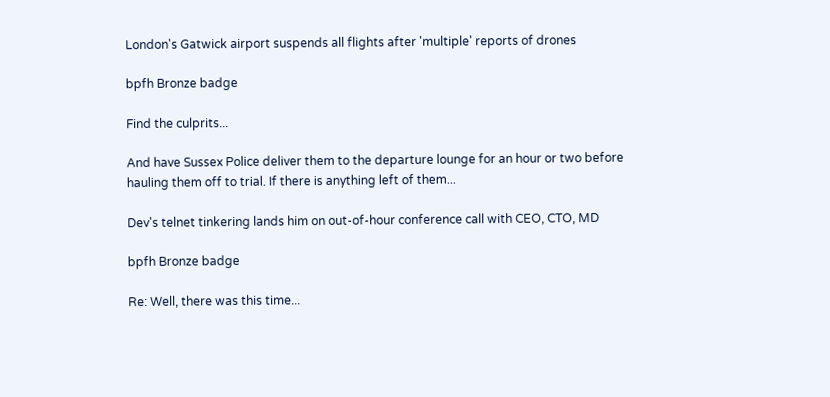London's Gatwick airport suspends all flights after 'multiple' reports of drones

bpfh Bronze badge

Find the culprits...

And have Sussex Police deliver them to the departure lounge for an hour or two before hauling them off to trial. If there is anything left of them...

Dev's telnet tinkering lands him on out-of-hour conference call with CEO, CTO, MD

bpfh Bronze badge

Re: Well, there was this time...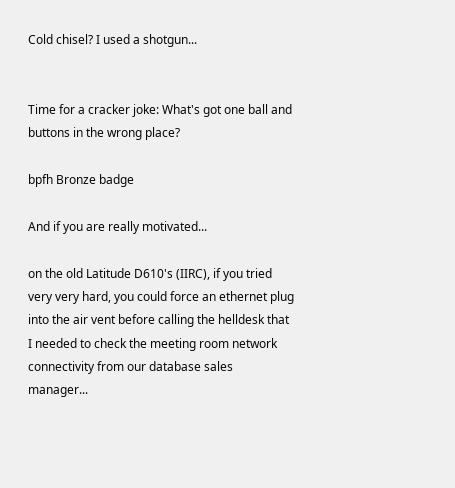Cold chisel? I used a shotgun...


Time for a cracker joke: What's got one ball and buttons in the wrong place?

bpfh Bronze badge

And if you are really motivated...

on the old Latitude D610's (IIRC), if you tried very very hard, you could force an ethernet plug into the air vent before calling the helldesk that I needed to check the meeting room network connectivity from our database sales manager...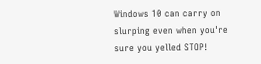Windows 10 can carry on slurping even when you're sure you yelled STOP!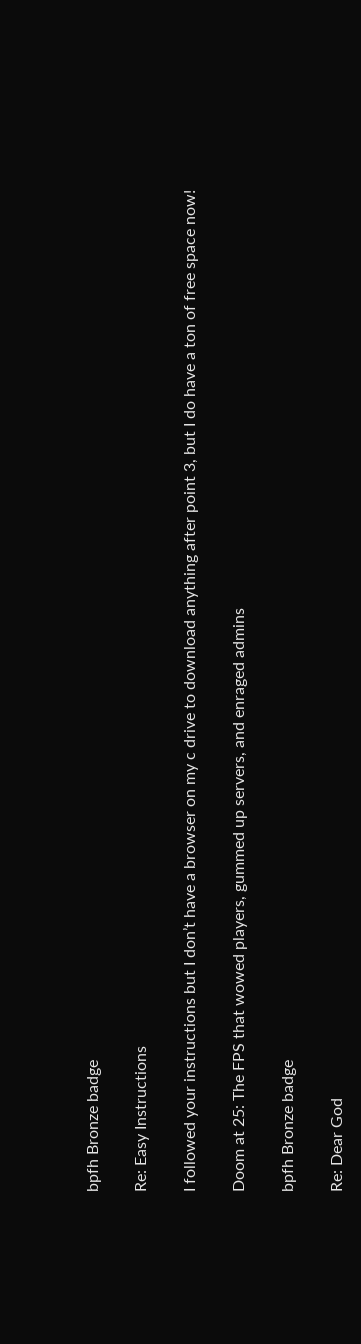bpfh Bronze badge

Re: Easy Instructions

I followed your instructions but I don’t have a browser on my c drive to download anything after point 3, but I do have a ton of free space now!

Doom at 25: The FPS that wowed players, gummed up servers, and enraged admins

bpfh Bronze badge

Re: Dear God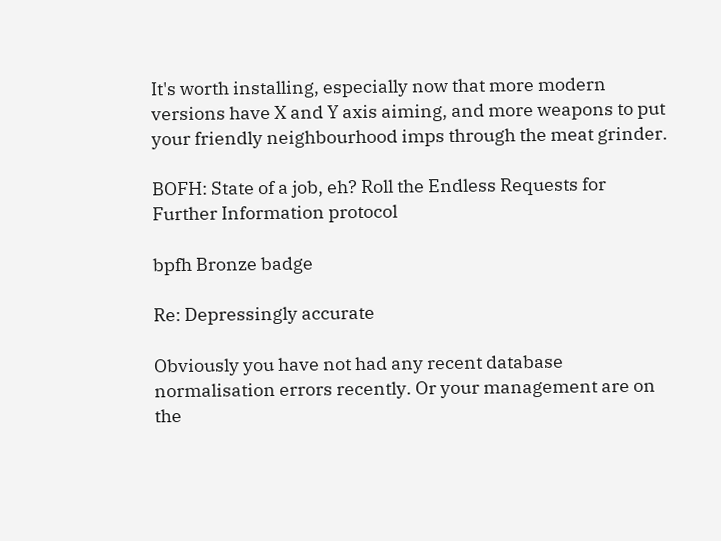It's worth installing, especially now that more modern versions have X and Y axis aiming, and more weapons to put your friendly neighbourhood imps through the meat grinder.

BOFH: State of a job, eh? Roll the Endless Requests for Further Information protocol

bpfh Bronze badge

Re: Depressingly accurate

Obviously you have not had any recent database normalisation errors recently. Or your management are on the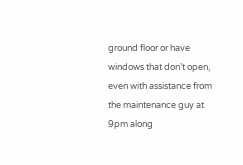ground floor or have windows that don’t open, even with assistance from the maintenance guy at 9pm along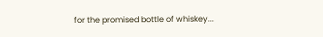for the promised bottle of whiskey...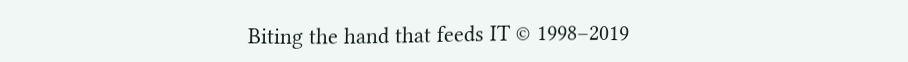Biting the hand that feeds IT © 1998–2019